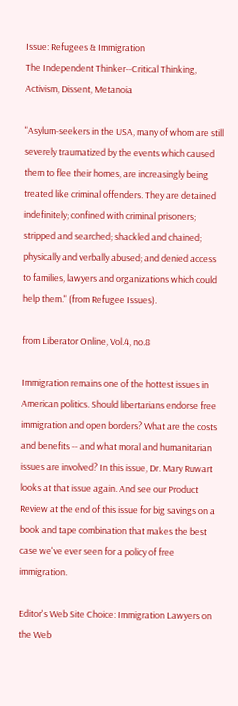Issue: Refugees & Immigration
The Independent Thinker--Critical Thinking, Activism, Dissent, Metanoia

"Asylum-seekers in the USA, many of whom are still severely traumatized by the events which caused them to flee their homes, are increasingly being treated like criminal offenders. They are detained indefinitely; confined with criminal prisoners; stripped and searched; shackled and chained; physically and verbally abused; and denied access to families, lawyers and organizations which could help them." (from Refugee Issues).

from Liberator Online, Vol.4, no.8

Immigration remains one of the hottest issues in American politics. Should libertarians endorse free immigration and open borders? What are the costs and benefits -- and what moral and humanitarian issues are involved? In this issue, Dr. Mary Ruwart looks at that issue again. And see our Product Review at the end of this issue for big savings on a book and tape combination that makes the best case we've ever seen for a policy of free immigration.

Editor's Web Site Choice: Immigration Lawyers on the Web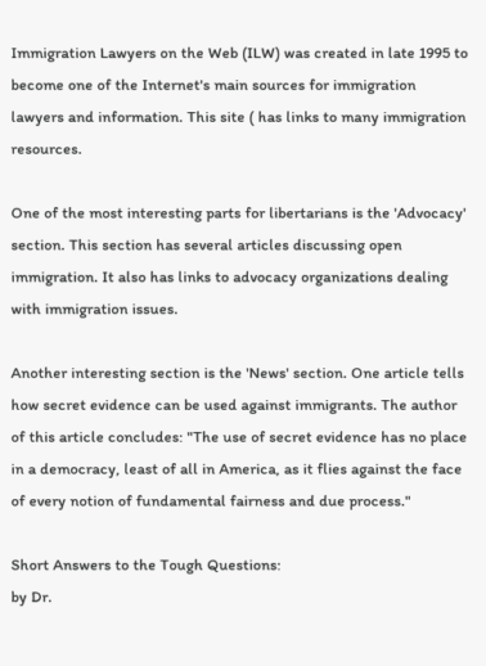Immigration Lawyers on the Web (ILW) was created in late 1995 to become one of the Internet's main sources for immigration lawyers and information. This site ( has links to many immigration resources.

One of the most interesting parts for libertarians is the 'Advocacy' section. This section has several articles discussing open immigration. It also has links to advocacy organizations dealing with immigration issues.

Another interesting section is the 'News' section. One article tells how secret evidence can be used against immigrants. The author of this article concludes: "The use of secret evidence has no place in a democracy, least of all in America, as it flies against the face of every notion of fundamental fairness and due process."

Short Answers to the Tough Questions:
by Dr.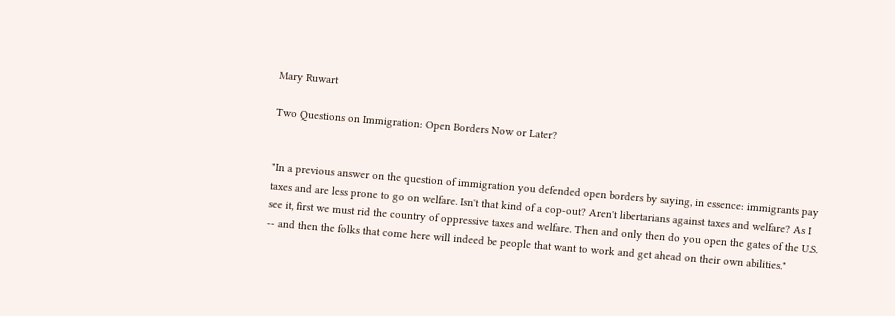Mary Ruwart

Two Questions on Immigration: Open Borders Now or Later?


"In a previous answer on the question of immigration you defended open borders by saying, in essence: immigrants pay taxes and are less prone to go on welfare. Isn't that kind of a cop-out? Aren't libertarians against taxes and welfare? As I see it, first we must rid the country of oppressive taxes and welfare. Then and only then do you open the gates of the U.S. -- and then the folks that come here will indeed be people that want to work and get ahead on their own abilities."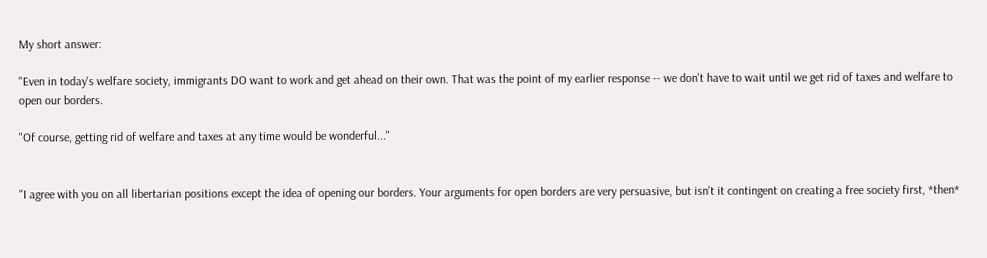My short answer:

"Even in today's welfare society, immigrants DO want to work and get ahead on their own. That was the point of my earlier response -- we don't have to wait until we get rid of taxes and welfare to open our borders.

"Of course, getting rid of welfare and taxes at any time would be wonderful..."


"I agree with you on all libertarian positions except the idea of opening our borders. Your arguments for open borders are very persuasive, but isn't it contingent on creating a free society first, *then*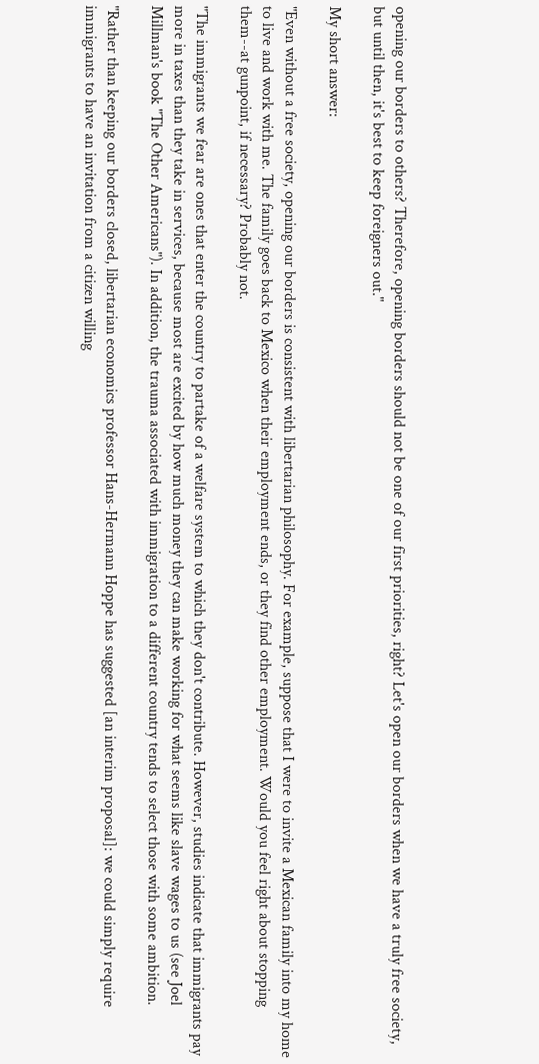opening our borders to others? Therefore, opening borders should not be one of our first priorities, right? Let's open our borders when we have a truly free society, but until then, it's best to keep foreigners out."

My short answer:

"Even without a free society, opening our borders is consistent with libertarian philosophy. For example, suppose that I were to invite a Mexican family into my home to live and work with me. The family goes back to Mexico when their employment ends, or they find other employment. Would you feel right about stopping them--at gunpoint, if necessary? Probably not.

"The immigrants we fear are ones that enter the country to partake of a welfare system to which they don't contribute. However, studies indicate that immigrants pay more in taxes than they take in services, because most are excited by how much money they can make working for what seems like slave wages to us (see Joel Millman's book "The Other Americans"). In addition, the trauma associated with immigration to a different country tends to select those with some ambition.

"Rather than keeping our borders closed, libertarian economics professor Hans-Hermann Hoppe has suggested [an interim proposal]: we could simply require immigrants to have an invitation from a citizen willing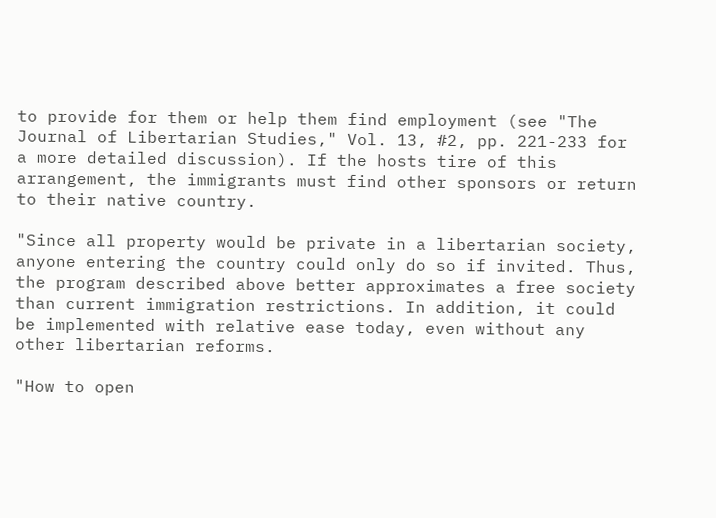to provide for them or help them find employment (see "The Journal of Libertarian Studies," Vol. 13, #2, pp. 221-233 for a more detailed discussion). If the hosts tire of this arrangement, the immigrants must find other sponsors or return to their native country.

"Since all property would be private in a libertarian society, anyone entering the country could only do so if invited. Thus, the program described above better approximates a free society than current immigration restrictions. In addition, it could be implemented with relative ease today, even without any other libertarian reforms.

"How to open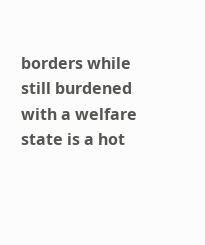borders while still burdened with a welfare state is a hot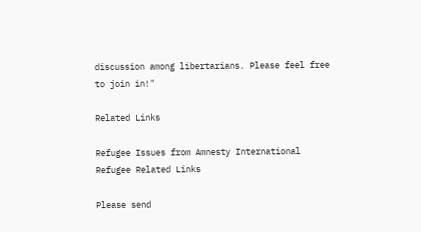discussion among libertarians. Please feel free to join in!"

Related Links

Refugee Issues from Amnesty International
Refugee Related Links

Please send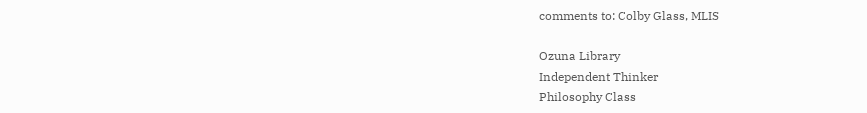comments to: Colby Glass, MLIS

Ozuna Library
Independent Thinker
Philosophy Class